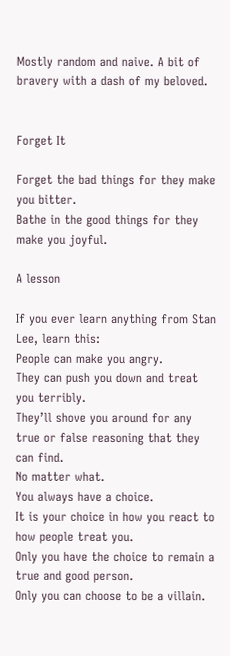Mostly random and naive. A bit of bravery with a dash of my beloved.


Forget It

Forget the bad things for they make you bitter.
Bathe in the good things for they make you joyful.

A lesson

If you ever learn anything from Stan Lee, learn this:
People can make you angry.
They can push you down and treat you terribly.
They’ll shove you around for any true or false reasoning that they can find.
No matter what.
You always have a choice.
It is your choice in how you react to how people treat you.
Only you have the choice to remain a true and good person.
Only you can choose to be a villain.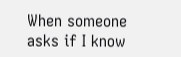When someone asks if I know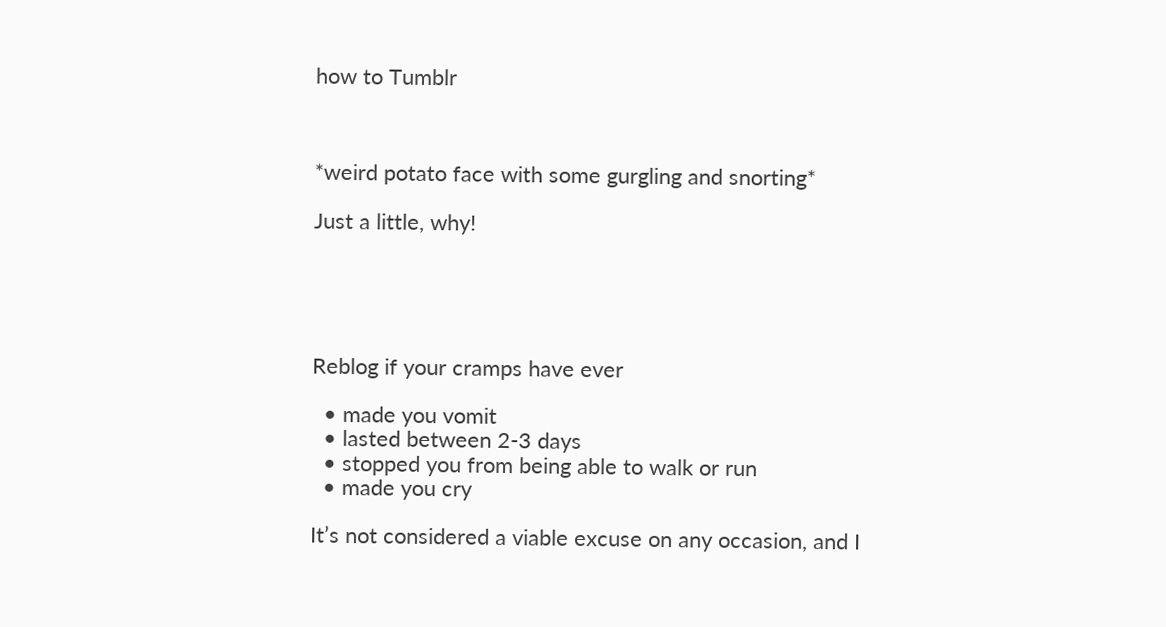how to Tumblr



*weird potato face with some gurgling and snorting*

Just a little, why!





Reblog if your cramps have ever

  • made you vomit
  • lasted between 2-3 days
  • stopped you from being able to walk or run
  • made you cry

It’s not considered a viable excuse on any occasion, and I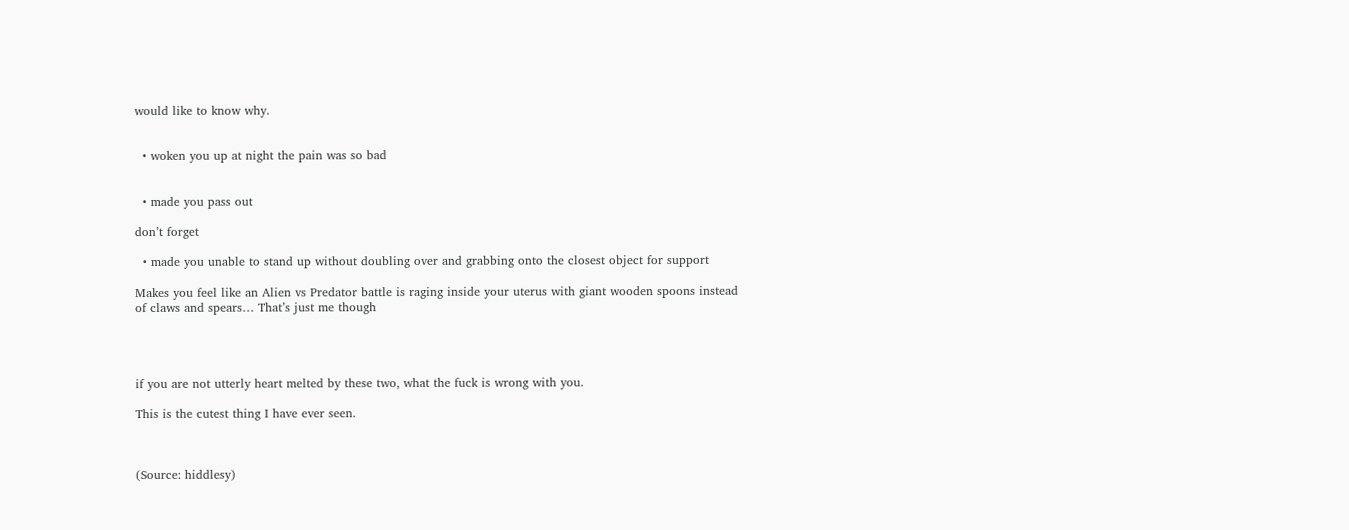would like to know why.


  • woken you up at night the pain was so bad


  • made you pass out

don’t forget

  • made you unable to stand up without doubling over and grabbing onto the closest object for support

Makes you feel like an Alien vs Predator battle is raging inside your uterus with giant wooden spoons instead of claws and spears… That’s just me though




if you are not utterly heart melted by these two, what the fuck is wrong with you.

This is the cutest thing I have ever seen.



(Source: hiddlesy)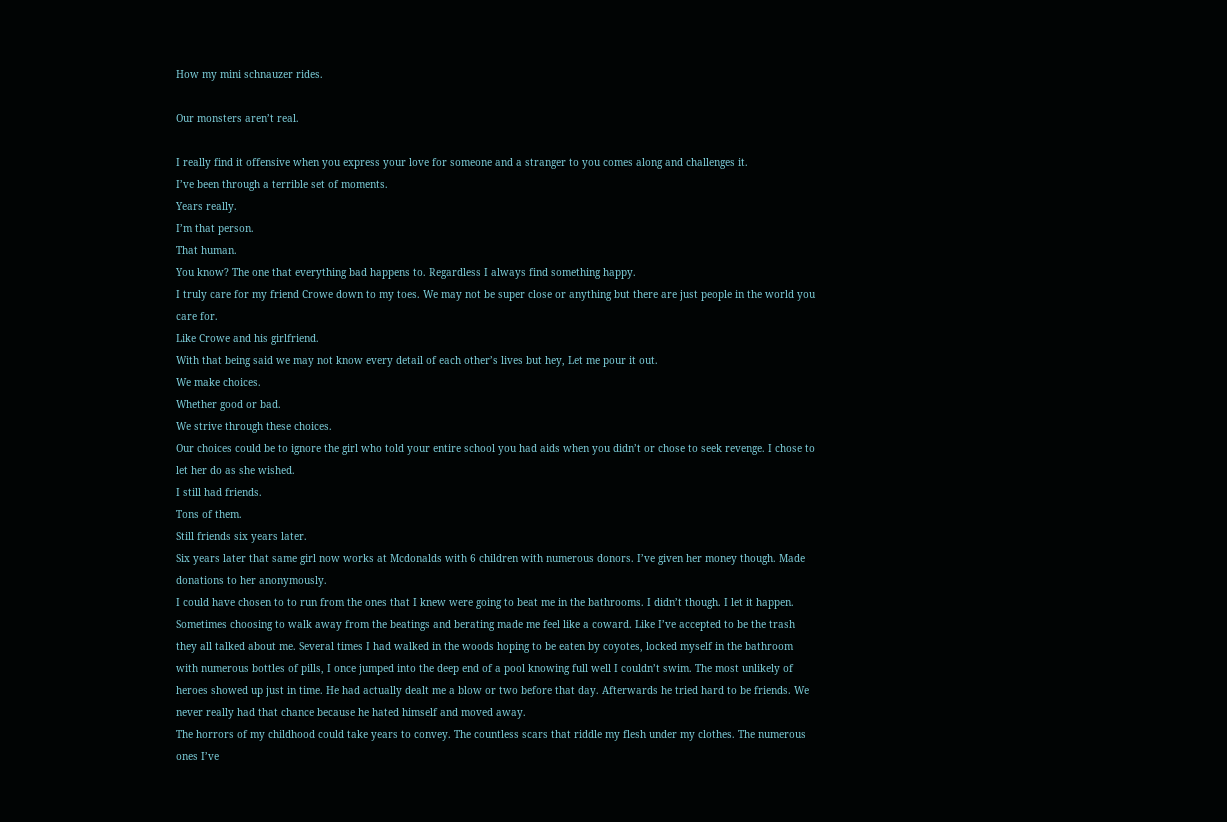How my mini schnauzer rides.

Our monsters aren’t real.

I really find it offensive when you express your love for someone and a stranger to you comes along and challenges it.
I’ve been through a terrible set of moments.
Years really.
I’m that person.
That human.
You know? The one that everything bad happens to. Regardless I always find something happy.
I truly care for my friend Crowe down to my toes. We may not be super close or anything but there are just people in the world you care for.
Like Crowe and his girlfriend.
With that being said we may not know every detail of each other’s lives but hey, Let me pour it out.
We make choices.
Whether good or bad.
We strive through these choices.
Our choices could be to ignore the girl who told your entire school you had aids when you didn’t or chose to seek revenge. I chose to let her do as she wished.
I still had friends.
Tons of them.
Still friends six years later.
Six years later that same girl now works at Mcdonalds with 6 children with numerous donors. I’ve given her money though. Made donations to her anonymously.
I could have chosen to to run from the ones that I knew were going to beat me in the bathrooms. I didn’t though. I let it happen.
Sometimes choosing to walk away from the beatings and berating made me feel like a coward. Like I’ve accepted to be the trash they all talked about me. Several times I had walked in the woods hoping to be eaten by coyotes, locked myself in the bathroom with numerous bottles of pills, I once jumped into the deep end of a pool knowing full well I couldn’t swim. The most unlikely of heroes showed up just in time. He had actually dealt me a blow or two before that day. Afterwards he tried hard to be friends. We never really had that chance because he hated himself and moved away.
The horrors of my childhood could take years to convey. The countless scars that riddle my flesh under my clothes. The numerous ones I’ve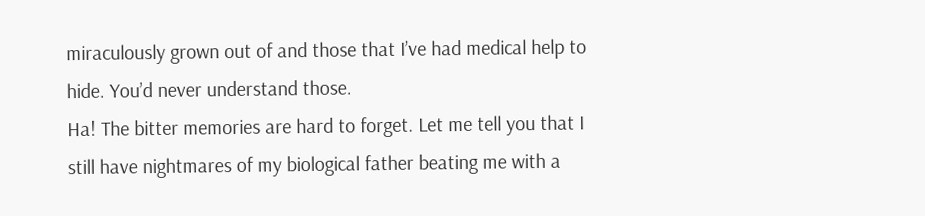miraculously grown out of and those that I’ve had medical help to hide. You’d never understand those.
Ha! The bitter memories are hard to forget. Let me tell you that I still have nightmares of my biological father beating me with a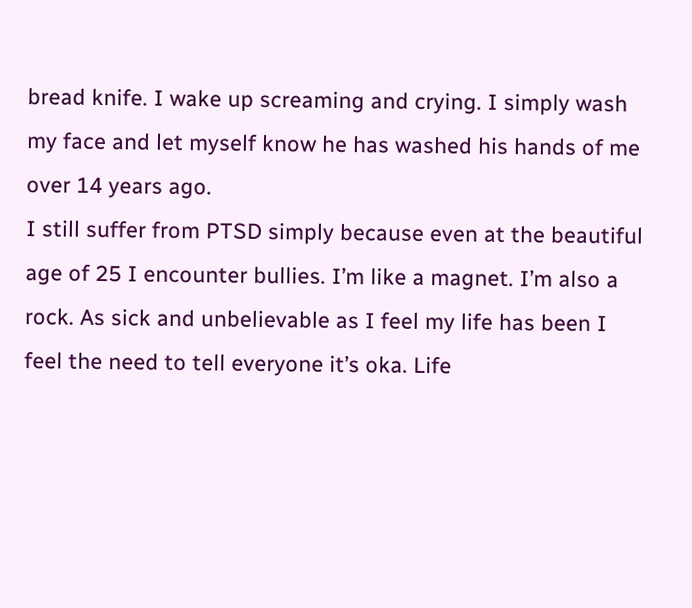bread knife. I wake up screaming and crying. I simply wash my face and let myself know he has washed his hands of me over 14 years ago.
I still suffer from PTSD simply because even at the beautiful age of 25 I encounter bullies. I’m like a magnet. I’m also a rock. As sick and unbelievable as I feel my life has been I feel the need to tell everyone it’s oka. Life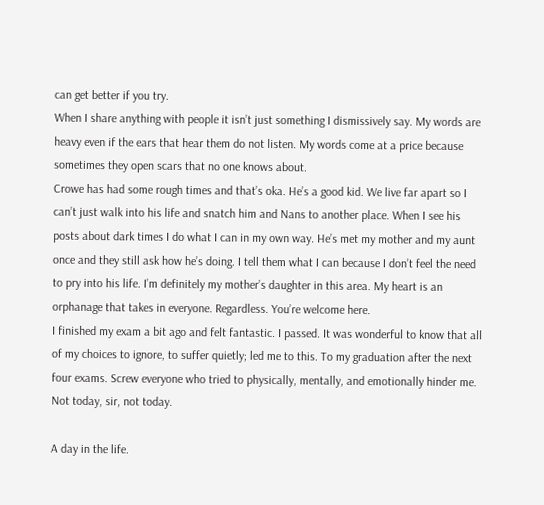can get better if you try.
When I share anything with people it isn’t just something I dismissively say. My words are heavy even if the ears that hear them do not listen. My words come at a price because sometimes they open scars that no one knows about.
Crowe has had some rough times and that’s oka. He’s a good kid. We live far apart so I can’t just walk into his life and snatch him and Nans to another place. When I see his posts about dark times I do what I can in my own way. He’s met my mother and my aunt once and they still ask how he’s doing. I tell them what I can because I don’t feel the need to pry into his life. I’m definitely my mother’s daughter in this area. My heart is an orphanage that takes in everyone. Regardless. You’re welcome here.
I finished my exam a bit ago and felt fantastic. I passed. It was wonderful to know that all of my choices to ignore, to suffer quietly; led me to this. To my graduation after the next four exams. Screw everyone who tried to physically, mentally, and emotionally hinder me. Not today, sir, not today.

A day in the life.